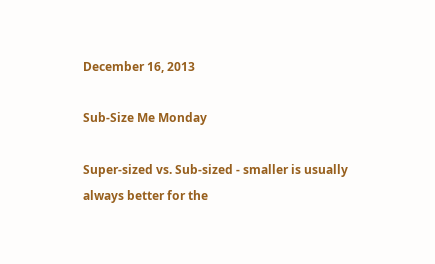December 16, 2013

Sub-Size Me Monday

Super-sized vs. Sub-sized - smaller is usually always better for the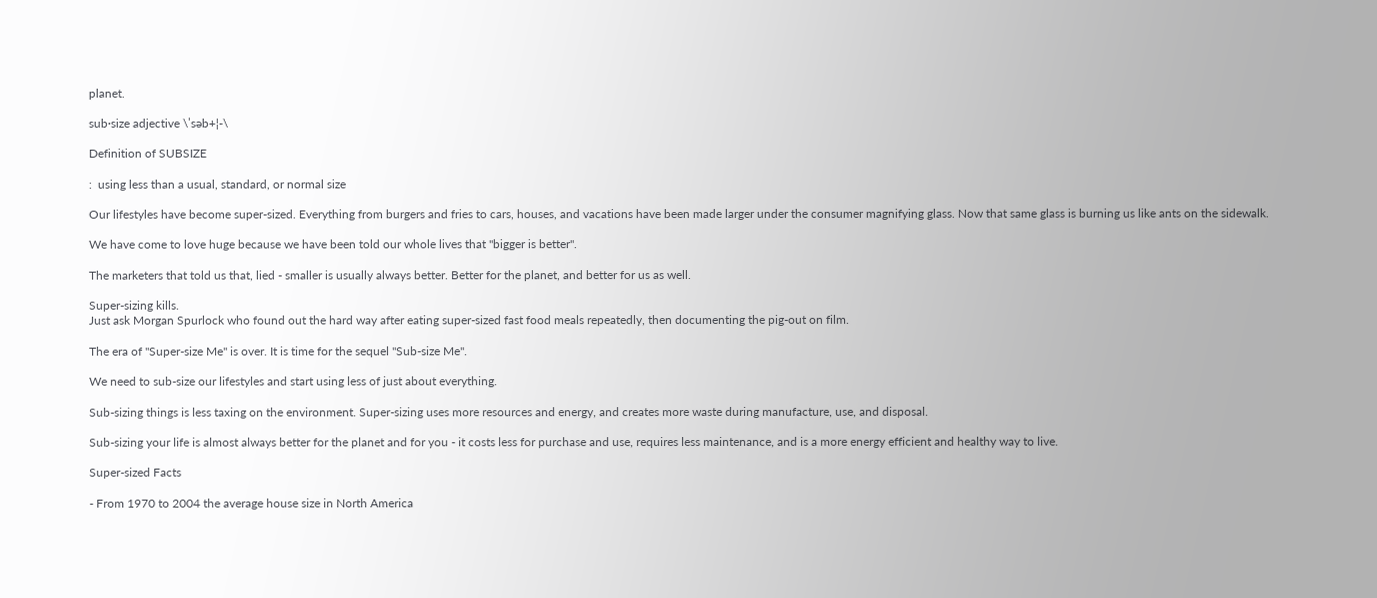planet.

sub·size adjective \ˈsəb+¦-\

Definition of SUBSIZE

:  using less than a usual, standard, or normal size

Our lifestyles have become super-sized. Everything from burgers and fries to cars, houses, and vacations have been made larger under the consumer magnifying glass. Now that same glass is burning us like ants on the sidewalk.

We have come to love huge because we have been told our whole lives that "bigger is better".

The marketers that told us that, lied - smaller is usually always better. Better for the planet, and better for us as well.

Super-sizing kills.
Just ask Morgan Spurlock who found out the hard way after eating super-sized fast food meals repeatedly, then documenting the pig-out on film.

The era of "Super-size Me" is over. It is time for the sequel "Sub-size Me".

We need to sub-size our lifestyles and start using less of just about everything.

Sub-sizing things is less taxing on the environment. Super-sizing uses more resources and energy, and creates more waste during manufacture, use, and disposal.

Sub-sizing your life is almost always better for the planet and for you - it costs less for purchase and use, requires less maintenance, and is a more energy efficient and healthy way to live.

Super-sized Facts

- From 1970 to 2004 the average house size in North America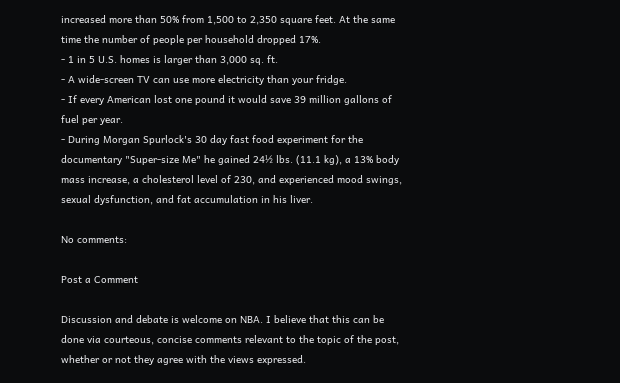increased more than 50% from 1,500 to 2,350 square feet. At the same time the number of people per household dropped 17%.
- 1 in 5 U.S. homes is larger than 3,000 sq. ft.
- A wide-screen TV can use more electricity than your fridge.
- If every American lost one pound it would save 39 million gallons of fuel per year.
- During Morgan Spurlock's 30 day fast food experiment for the documentary "Super-size Me" he gained 24½ lbs. (11.1 kg), a 13% body mass increase, a cholesterol level of 230, and experienced mood swings, sexual dysfunction, and fat accumulation in his liver.

No comments:

Post a Comment

Discussion and debate is welcome on NBA. I believe that this can be done via courteous, concise comments relevant to the topic of the post, whether or not they agree with the views expressed.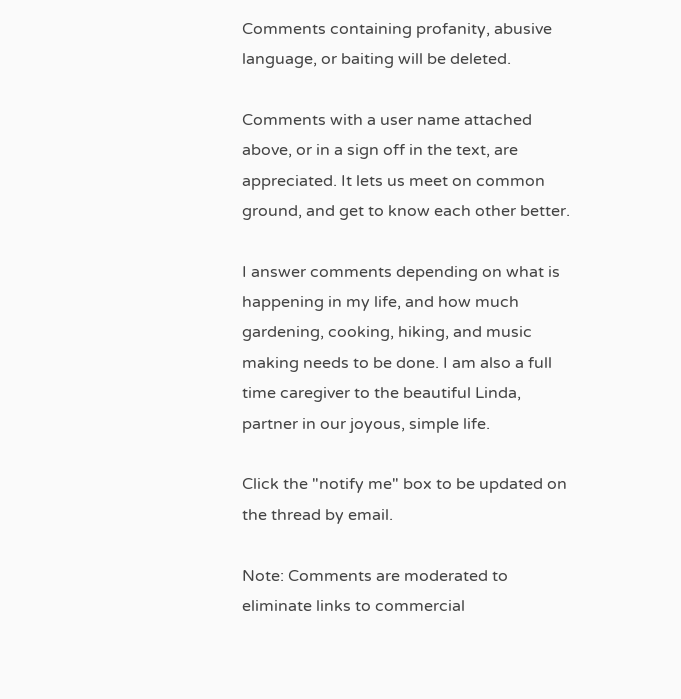Comments containing profanity, abusive language, or baiting will be deleted.

Comments with a user name attached above, or in a sign off in the text, are appreciated. It lets us meet on common ground, and get to know each other better.

I answer comments depending on what is happening in my life, and how much gardening, cooking, hiking, and music making needs to be done. I am also a full time caregiver to the beautiful Linda, partner in our joyous, simple life.

Click the "notify me" box to be updated on the thread by email.

Note: Comments are moderated to eliminate links to commercial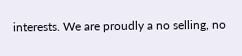interests. We are proudly a no selling, no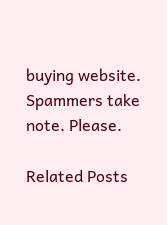buying website. Spammers take note. Please.

Related Posts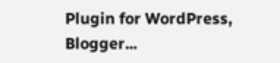Plugin for WordPress, Blogger...